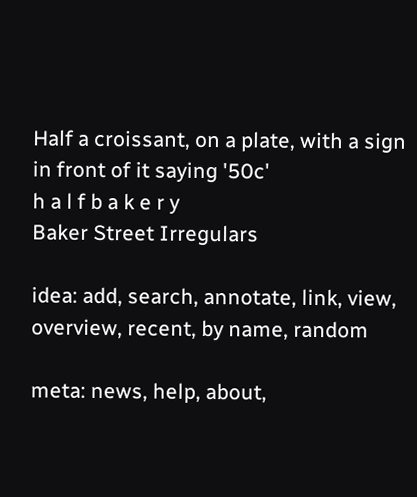Half a croissant, on a plate, with a sign in front of it saying '50c'
h a l f b a k e r y
Baker Street Irregulars

idea: add, search, annotate, link, view, overview, recent, by name, random

meta: news, help, about,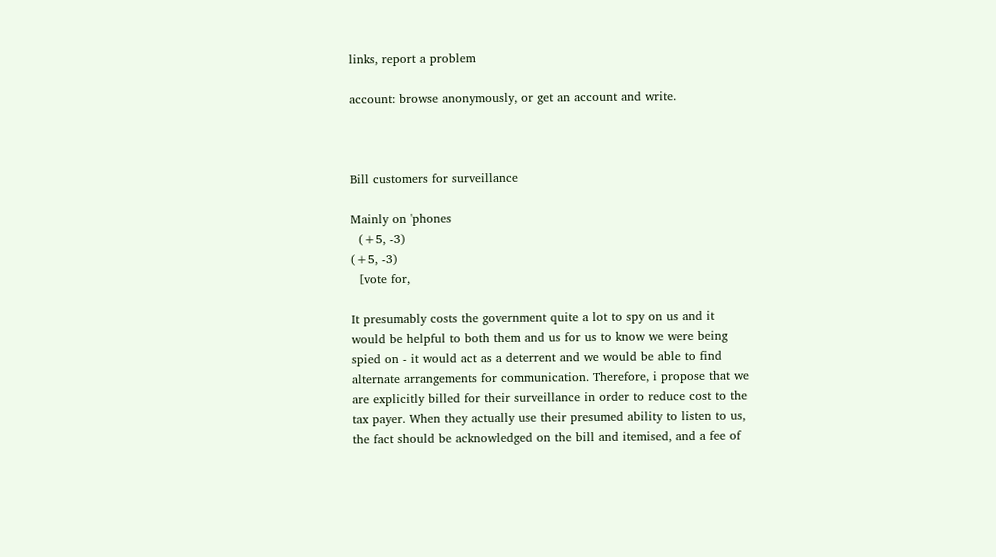links, report a problem

account: browse anonymously, or get an account and write.



Bill customers for surveillance

Mainly on 'phones
  (+5, -3)
(+5, -3)
  [vote for,

It presumably costs the government quite a lot to spy on us and it would be helpful to both them and us for us to know we were being spied on - it would act as a deterrent and we would be able to find alternate arrangements for communication. Therefore, i propose that we are explicitly billed for their surveillance in order to reduce cost to the tax payer. When they actually use their presumed ability to listen to us, the fact should be acknowledged on the bill and itemised, and a fee of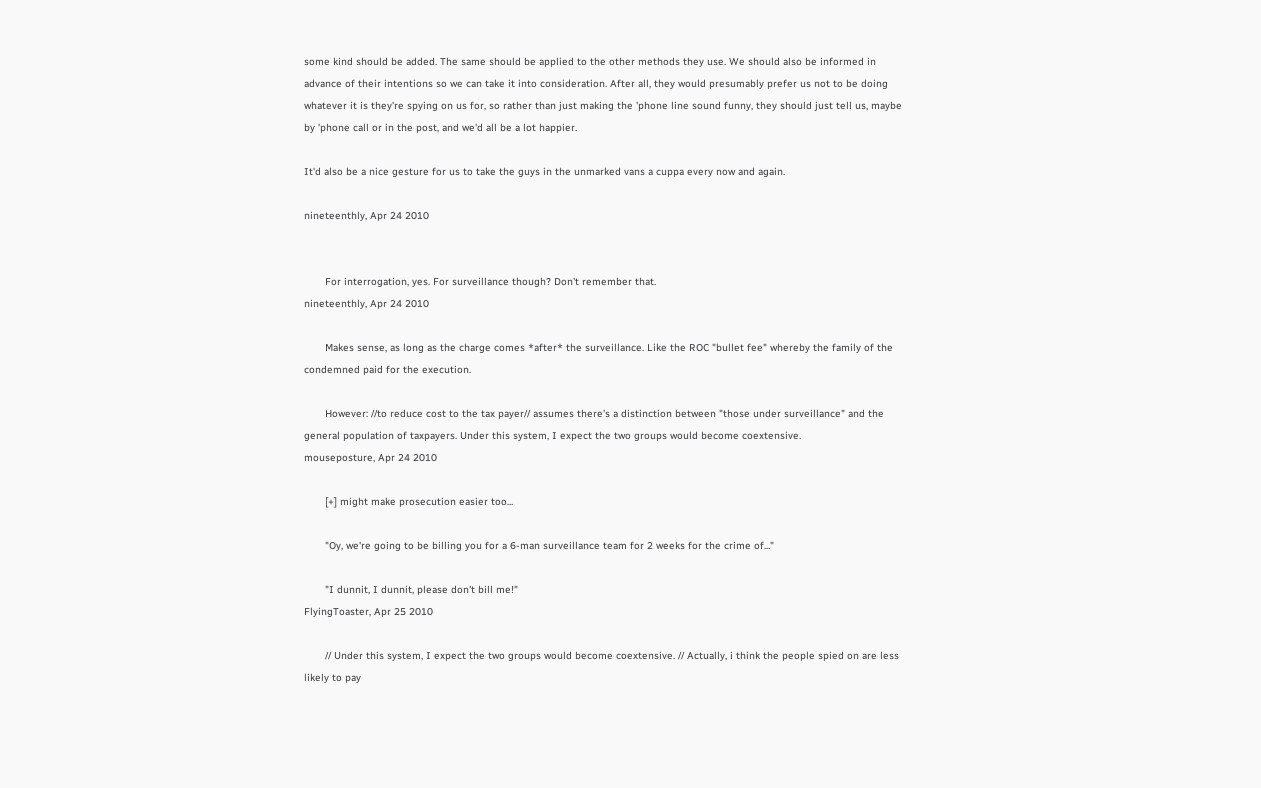some kind should be added. The same should be applied to the other methods they use. We should also be informed in advance of their intentions so we can take it into consideration. After all, they would presumably prefer us not to be doing whatever it is they're spying on us for, so rather than just making the 'phone line sound funny, they should just tell us, maybe by 'phone call or in the post, and we'd all be a lot happier.

It'd also be a nice gesture for us to take the guys in the unmarked vans a cuppa every now and again.

nineteenthly, Apr 24 2010


       For interrogation, yes. For surveillance though? Don't remember that.
nineteenthly, Apr 24 2010

       Makes sense, as long as the charge comes *after* the surveillance. Like the ROC "bullet fee" whereby the family of the condemned paid for the execution.

       However: //to reduce cost to the tax payer// assumes there's a distinction between "those under surveillance" and the general population of taxpayers. Under this system, I expect the two groups would become coextensive.
mouseposture, Apr 24 2010

       [+] might make prosecution easier too...

       "Oy, we're going to be billing you for a 6-man surveillance team for 2 weeks for the crime of..."

       "I dunnit, I dunnit, please don't bill me!"
FlyingToaster, Apr 25 2010

       // Under this system, I expect the two groups would become coextensive. // Actually, i think the people spied on are less likely to pay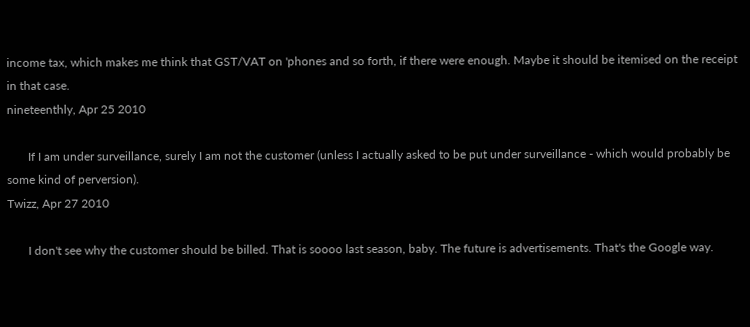income tax, which makes me think that GST/VAT on 'phones and so forth, if there were enough. Maybe it should be itemised on the receipt in that case.
nineteenthly, Apr 25 2010

       If I am under surveillance, surely I am not the customer (unless I actually asked to be put under surveillance - which would probably be some kind of perversion).
Twizz, Apr 27 2010

       I don't see why the customer should be billed. That is soooo last season, baby. The future is advertisements. That's the Google way.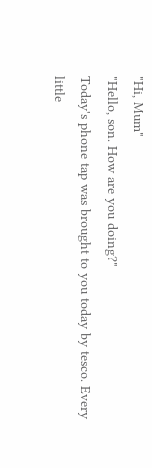"Hi, Mum"
"Hello, son. How are you doing?"
Today's phone tap was brought to you today by tesco. Every little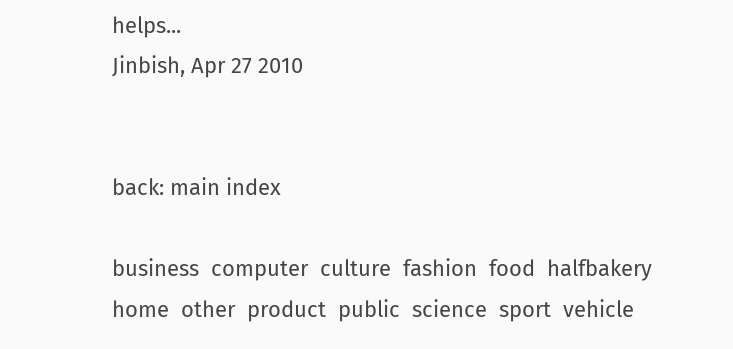helps...
Jinbish, Apr 27 2010


back: main index

business  computer  culture  fashion  food  halfbakery  home  other  product  public  science  sport  vehicle